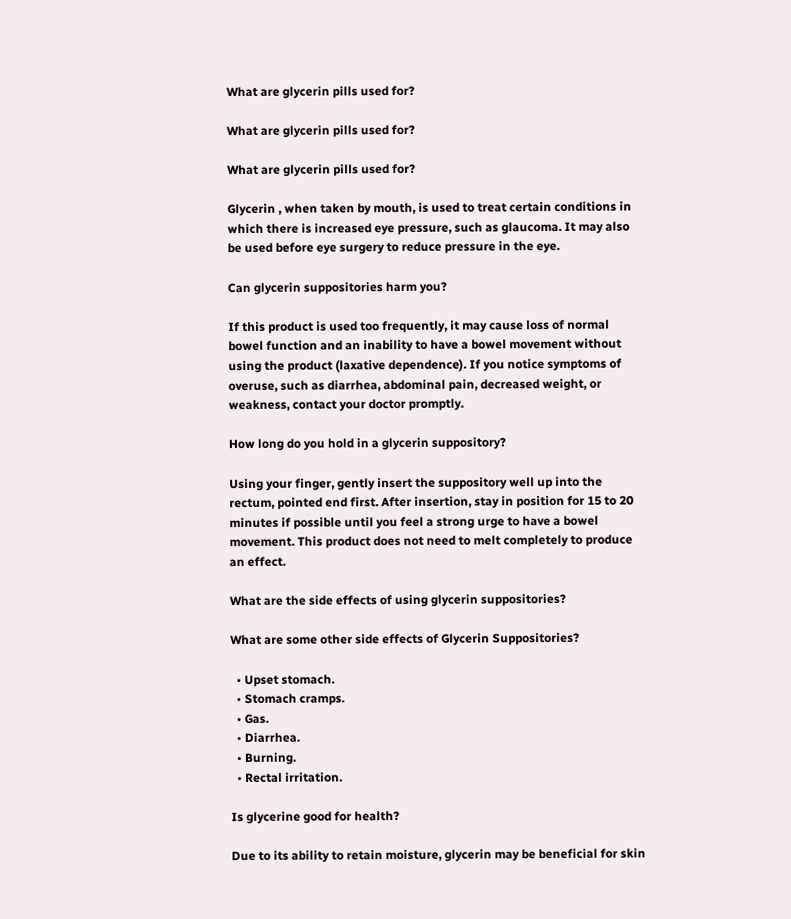What are glycerin pills used for?

What are glycerin pills used for?

What are glycerin pills used for?

Glycerin , when taken by mouth, is used to treat certain conditions in which there is increased eye pressure, such as glaucoma. It may also be used before eye surgery to reduce pressure in the eye.

Can glycerin suppositories harm you?

If this product is used too frequently, it may cause loss of normal bowel function and an inability to have a bowel movement without using the product (laxative dependence). If you notice symptoms of overuse, such as diarrhea, abdominal pain, decreased weight, or weakness, contact your doctor promptly.

How long do you hold in a glycerin suppository?

Using your finger, gently insert the suppository well up into the rectum, pointed end first. After insertion, stay in position for 15 to 20 minutes if possible until you feel a strong urge to have a bowel movement. This product does not need to melt completely to produce an effect.

What are the side effects of using glycerin suppositories?

What are some other side effects of Glycerin Suppositories?

  • Upset stomach.
  • Stomach cramps.
  • Gas.
  • Diarrhea.
  • Burning.
  • Rectal irritation.

Is glycerine good for health?

Due to its ability to retain moisture, glycerin may be beneficial for skin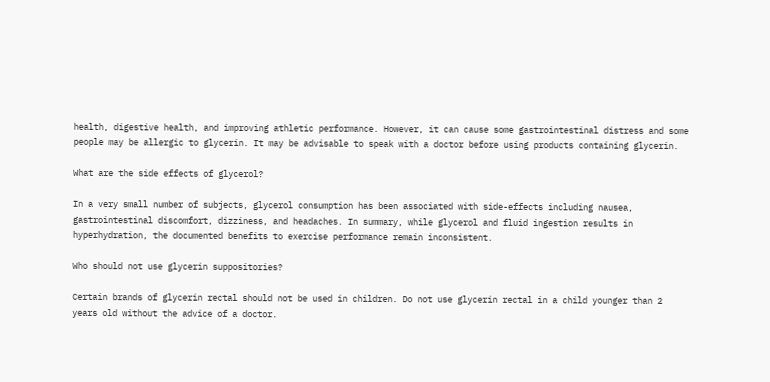health, digestive health, and improving athletic performance. However, it can cause some gastrointestinal distress and some people may be allergic to glycerin. It may be advisable to speak with a doctor before using products containing glycerin.

What are the side effects of glycerol?

In a very small number of subjects, glycerol consumption has been associated with side-effects including nausea, gastrointestinal discomfort, dizziness, and headaches. In summary, while glycerol and fluid ingestion results in hyperhydration, the documented benefits to exercise performance remain inconsistent.

Who should not use glycerin suppositories?

Certain brands of glycerin rectal should not be used in children. Do not use glycerin rectal in a child younger than 2 years old without the advice of a doctor.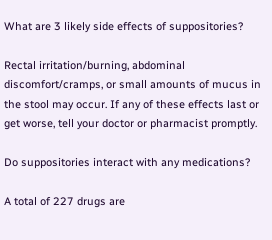What are 3 likely side effects of suppositories?

Rectal irritation/burning, abdominal discomfort/cramps, or small amounts of mucus in the stool may occur. If any of these effects last or get worse, tell your doctor or pharmacist promptly.

Do suppositories interact with any medications?

A total of 227 drugs are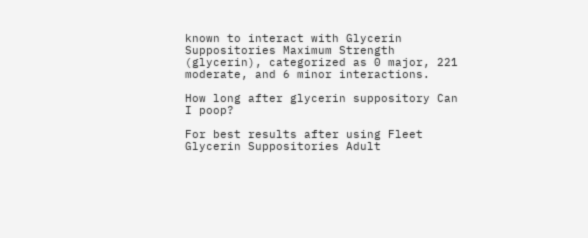known to interact with Glycerin Suppositories Maximum Strength (glycerin), categorized as 0 major, 221 moderate, and 6 minor interactions.

How long after glycerin suppository Can I poop?

For best results after using Fleet Glycerin Suppositories Adult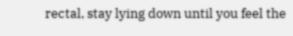rectal, stay lying down until you feel the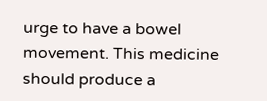urge to have a bowel movement. This medicine should produce a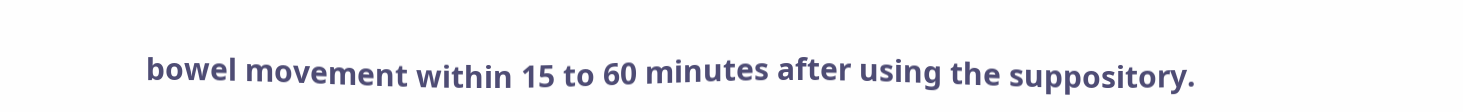bowel movement within 15 to 60 minutes after using the suppository.